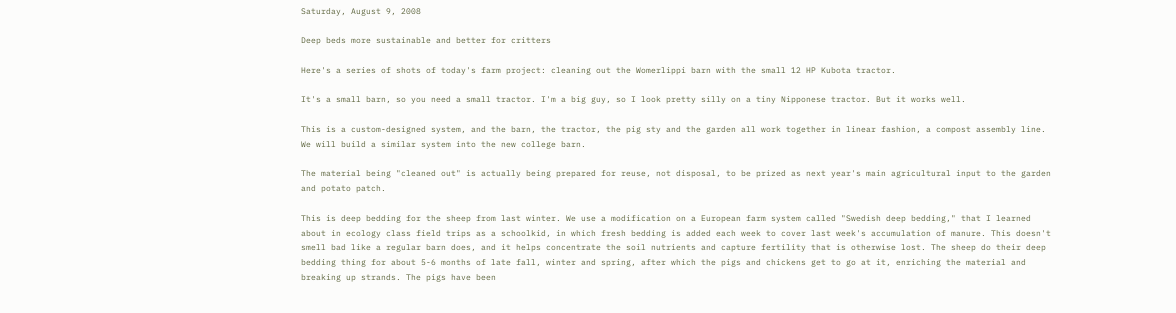Saturday, August 9, 2008

Deep beds more sustainable and better for critters

Here's a series of shots of today's farm project: cleaning out the Womerlippi barn with the small 12 HP Kubota tractor.

It's a small barn, so you need a small tractor. I'm a big guy, so I look pretty silly on a tiny Nipponese tractor. But it works well.

This is a custom-designed system, and the barn, the tractor, the pig sty and the garden all work together in linear fashion, a compost assembly line. We will build a similar system into the new college barn.

The material being "cleaned out" is actually being prepared for reuse, not disposal, to be prized as next year's main agricultural input to the garden and potato patch.

This is deep bedding for the sheep from last winter. We use a modification on a European farm system called "Swedish deep bedding," that I learned about in ecology class field trips as a schoolkid, in which fresh bedding is added each week to cover last week's accumulation of manure. This doesn't smell bad like a regular barn does, and it helps concentrate the soil nutrients and capture fertility that is otherwise lost. The sheep do their deep bedding thing for about 5-6 months of late fall, winter and spring, after which the pigs and chickens get to go at it, enriching the material and breaking up strands. The pigs have been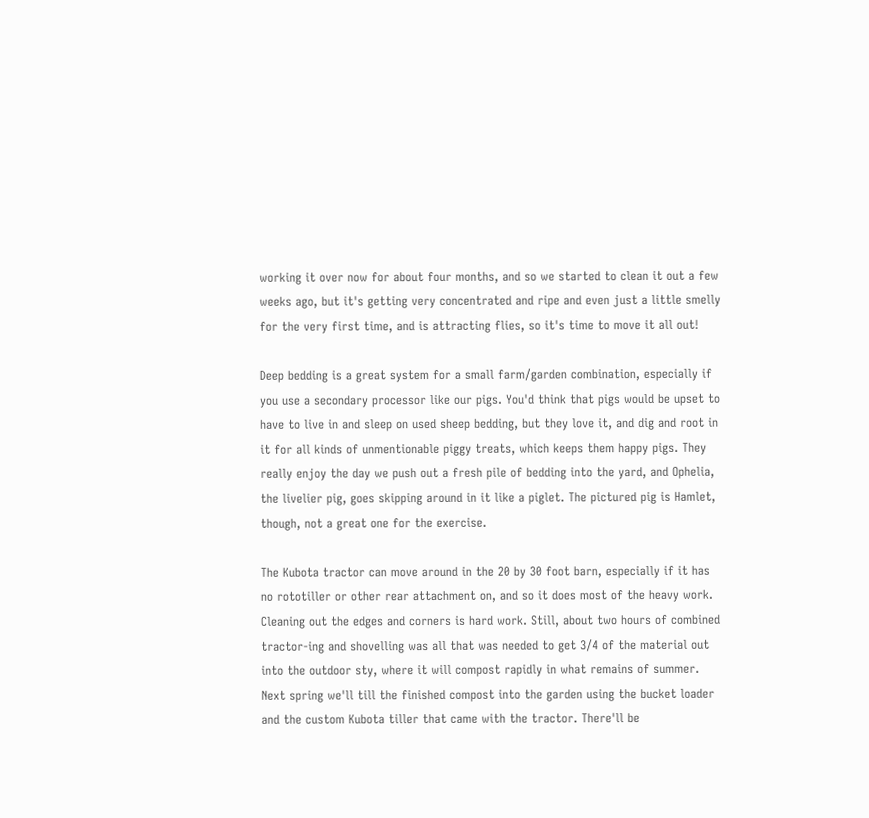working it over now for about four months, and so we started to clean it out a few weeks ago, but it's getting very concentrated and ripe and even just a little smelly for the very first time, and is attracting flies, so it's time to move it all out!

Deep bedding is a great system for a small farm/garden combination, especially if you use a secondary processor like our pigs. You'd think that pigs would be upset to have to live in and sleep on used sheep bedding, but they love it, and dig and root in it for all kinds of unmentionable piggy treats, which keeps them happy pigs. They really enjoy the day we push out a fresh pile of bedding into the yard, and Ophelia, the livelier pig, goes skipping around in it like a piglet. The pictured pig is Hamlet, though, not a great one for the exercise.

The Kubota tractor can move around in the 20 by 30 foot barn, especially if it has no rototiller or other rear attachment on, and so it does most of the heavy work. Cleaning out the edges and corners is hard work. Still, about two hours of combined tractor-ing and shovelling was all that was needed to get 3/4 of the material out into the outdoor sty, where it will compost rapidly in what remains of summer. Next spring we'll till the finished compost into the garden using the bucket loader and the custom Kubota tiller that came with the tractor. There'll be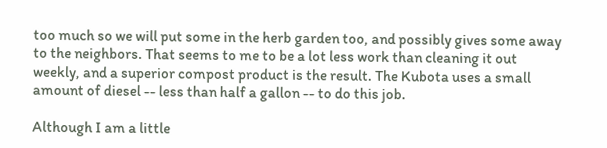too much so we will put some in the herb garden too, and possibly gives some away to the neighbors. That seems to me to be a lot less work than cleaning it out weekly, and a superior compost product is the result. The Kubota uses a small amount of diesel -- less than half a gallon -- to do this job.

Although I am a little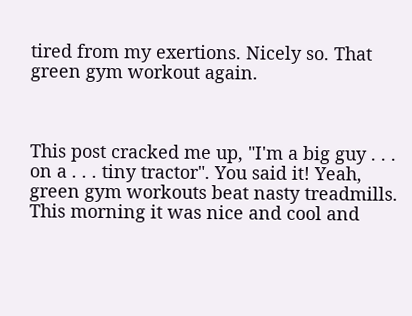tired from my exertions. Nicely so. That green gym workout again.



This post cracked me up, "I'm a big guy . . . on a . . . tiny tractor". You said it! Yeah, green gym workouts beat nasty treadmills. This morning it was nice and cool and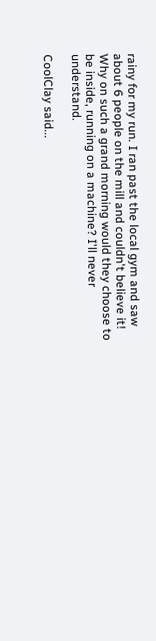rainy for my run. I ran past the local gym and saw about 6 people on the mill and couldn't believe it! Why on such a grand morning would they choose to be inside, running on a machine? I'll never understand.

CoolClay said...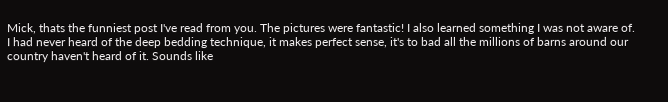Mick, thats the funniest post I've read from you. The pictures were fantastic! I also learned something I was not aware of. I had never heard of the deep bedding technique, it makes perfect sense, it's to bad all the millions of barns around our country haven't heard of it. Sounds like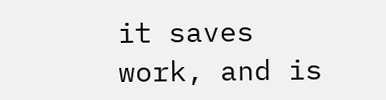it saves work, and is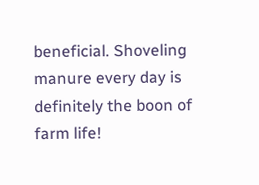beneficial. Shoveling manure every day is definitely the boon of farm life!